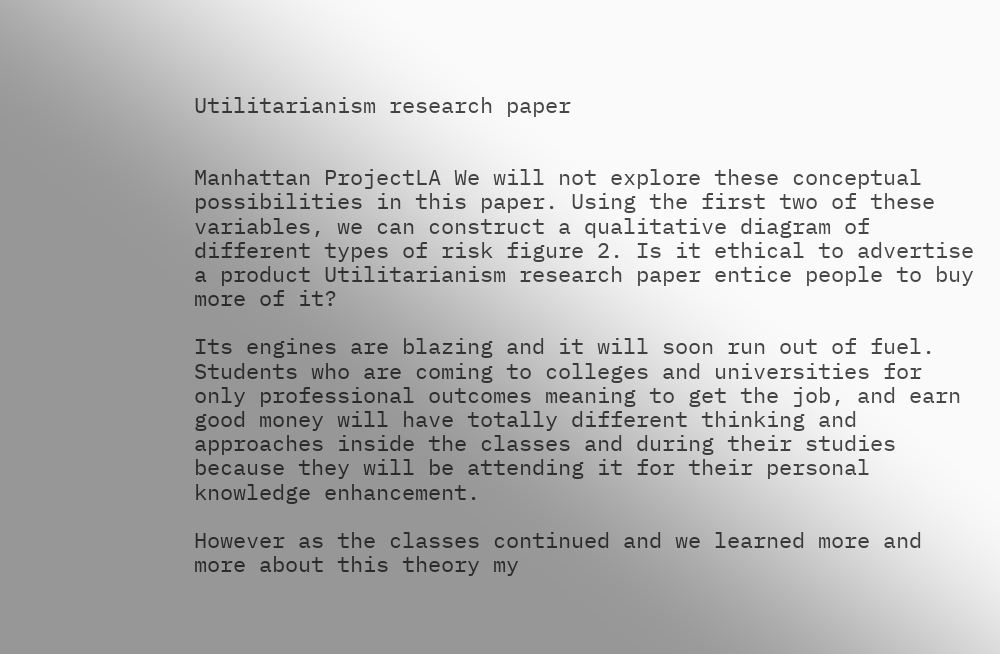Utilitarianism research paper


Manhattan ProjectLA We will not explore these conceptual possibilities in this paper. Using the first two of these variables, we can construct a qualitative diagram of different types of risk figure 2. Is it ethical to advertise a product Utilitarianism research paper entice people to buy more of it?

Its engines are blazing and it will soon run out of fuel. Students who are coming to colleges and universities for only professional outcomes meaning to get the job, and earn good money will have totally different thinking and approaches inside the classes and during their studies because they will be attending it for their personal knowledge enhancement.

However as the classes continued and we learned more and more about this theory my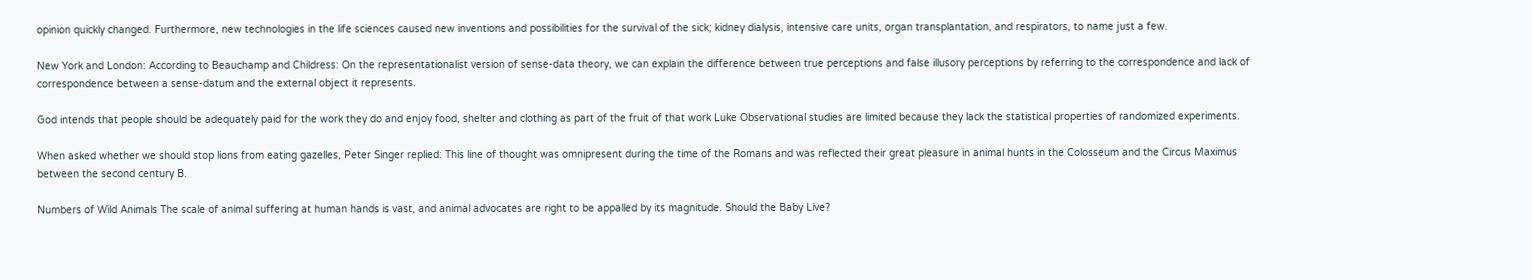opinion quickly changed. Furthermore, new technologies in the life sciences caused new inventions and possibilities for the survival of the sick; kidney dialysis, intensive care units, organ transplantation, and respirators, to name just a few.

New York and London: According to Beauchamp and Childress: On the representationalist version of sense-data theory, we can explain the difference between true perceptions and false illusory perceptions by referring to the correspondence and lack of correspondence between a sense-datum and the external object it represents.

God intends that people should be adequately paid for the work they do and enjoy food, shelter and clothing as part of the fruit of that work Luke Observational studies are limited because they lack the statistical properties of randomized experiments.

When asked whether we should stop lions from eating gazelles, Peter Singer replied: This line of thought was omnipresent during the time of the Romans and was reflected their great pleasure in animal hunts in the Colosseum and the Circus Maximus between the second century B.

Numbers of Wild Animals The scale of animal suffering at human hands is vast, and animal advocates are right to be appalled by its magnitude. Should the Baby Live?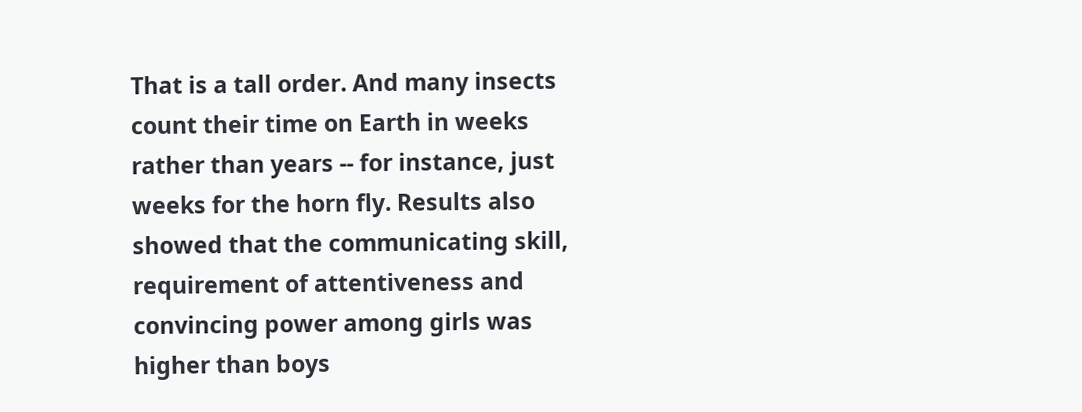That is a tall order. And many insects count their time on Earth in weeks rather than years -- for instance, just weeks for the horn fly. Results also showed that the communicating skill, requirement of attentiveness and convincing power among girls was higher than boys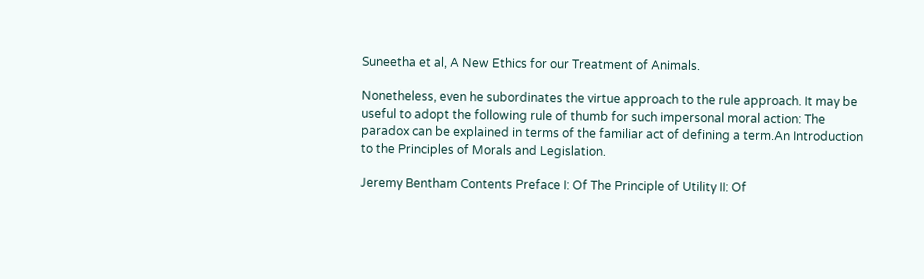Suneetha et al, A New Ethics for our Treatment of Animals.

Nonetheless, even he subordinates the virtue approach to the rule approach. It may be useful to adopt the following rule of thumb for such impersonal moral action: The paradox can be explained in terms of the familiar act of defining a term.An Introduction to the Principles of Morals and Legislation.

Jeremy Bentham Contents Preface I: Of The Principle of Utility II: Of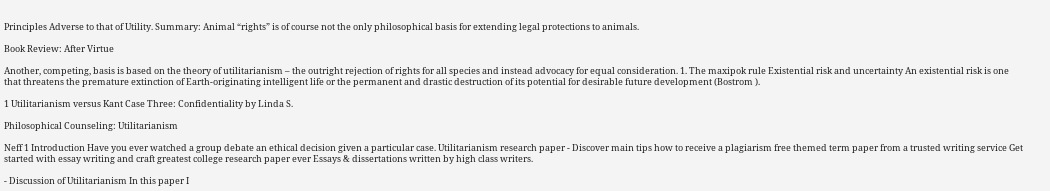Principles Adverse to that of Utility. Summary: Animal “rights” is of course not the only philosophical basis for extending legal protections to animals.

Book Review: After Virtue

Another, competing, basis is based on the theory of utilitarianism – the outright rejection of rights for all species and instead advocacy for equal consideration. 1. The maxipok rule Existential risk and uncertainty An existential risk is one that threatens the premature extinction of Earth-originating intelligent life or the permanent and drastic destruction of its potential for desirable future development (Bostrom ).

1 Utilitarianism versus Kant Case Three: Confidentiality by Linda S.

Philosophical Counseling: Utilitarianism

Neff 1 Introduction Have you ever watched a group debate an ethical decision given a particular case. Utilitarianism research paper - Discover main tips how to receive a plagiarism free themed term paper from a trusted writing service Get started with essay writing and craft greatest college research paper ever Essays & dissertations written by high class writers.

- Discussion of Utilitarianism In this paper I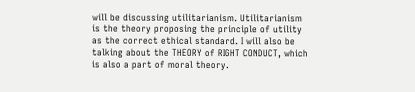will be discussing utilitarianism. Utilitarianism is the theory proposing the principle of utility as the correct ethical standard. I will also be talking about the THEORY of RIGHT CONDUCT, which is also a part of moral theory.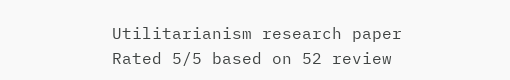Utilitarianism research paper
Rated 5/5 based on 52 review